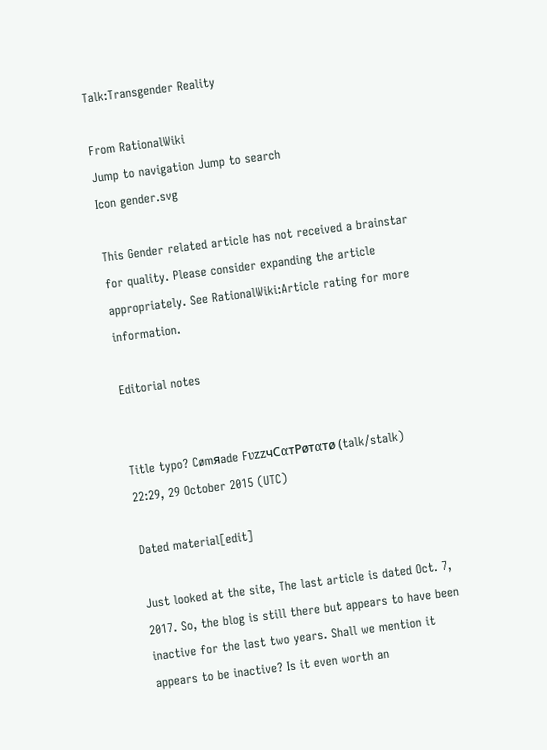Talk:Transgender Reality

From RationalWiki
Jump to navigation Jump to search
Icon gender.svg

This Gender related article has not received a brainstar for quality. Please consider expanding the article appropriately. See RationalWiki:Article rating for more information.

Editorial notes


Title typo? Cømяade FυzzчCαтPøтαтø (talk/stalk) 22:29, 29 October 2015 (UTC)

Dated material[edit]

Just looked at the site, The last article is dated Oct. 7, 2017. So, the blog is still there but appears to have been inactive for the last two years. Shall we mention it appears to be inactive? Is it even worth an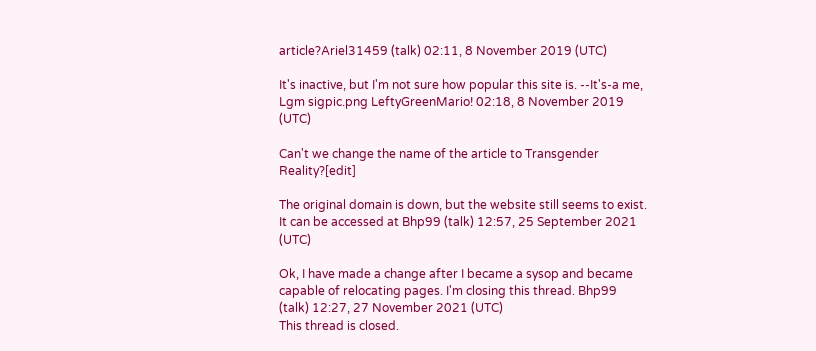article?Ariel31459 (talk) 02:11, 8 November 2019 (UTC)

It's inactive, but I'm not sure how popular this site is. --It's-a me, Lgm sigpic.png LeftyGreenMario! 02:18, 8 November 2019 (UTC)

Can't we change the name of the article to Transgender Reality?[edit]

The original domain is down, but the website still seems to exist. It can be accessed at Bhp99 (talk) 12:57, 25 September 2021 (UTC)

Ok, I have made a change after I became a sysop and became capable of relocating pages. I'm closing this thread. Bhp99 (talk) 12:27, 27 November 2021 (UTC)
This thread is closed.